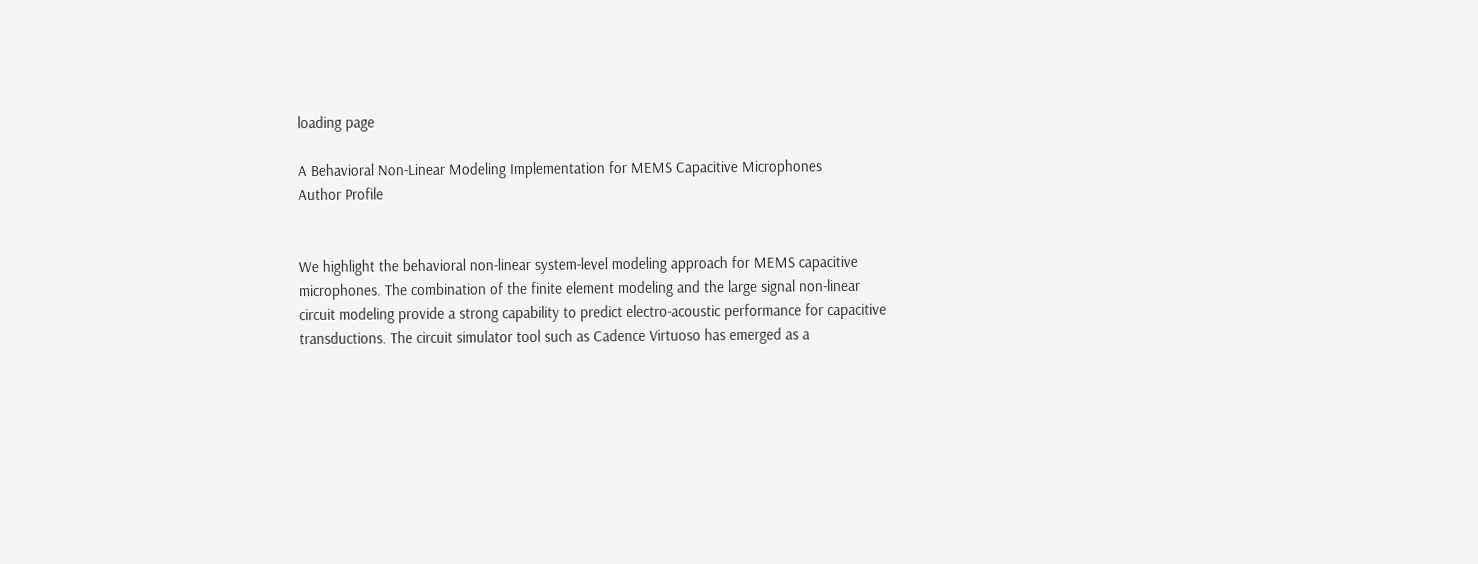loading page

A Behavioral Non-Linear Modeling Implementation for MEMS Capacitive Microphones
Author Profile


We highlight the behavioral non-linear system-level modeling approach for MEMS capacitive microphones. The combination of the finite element modeling and the large signal non-linear circuit modeling provide a strong capability to predict electro-acoustic performance for capacitive transductions. The circuit simulator tool such as Cadence Virtuoso has emerged as a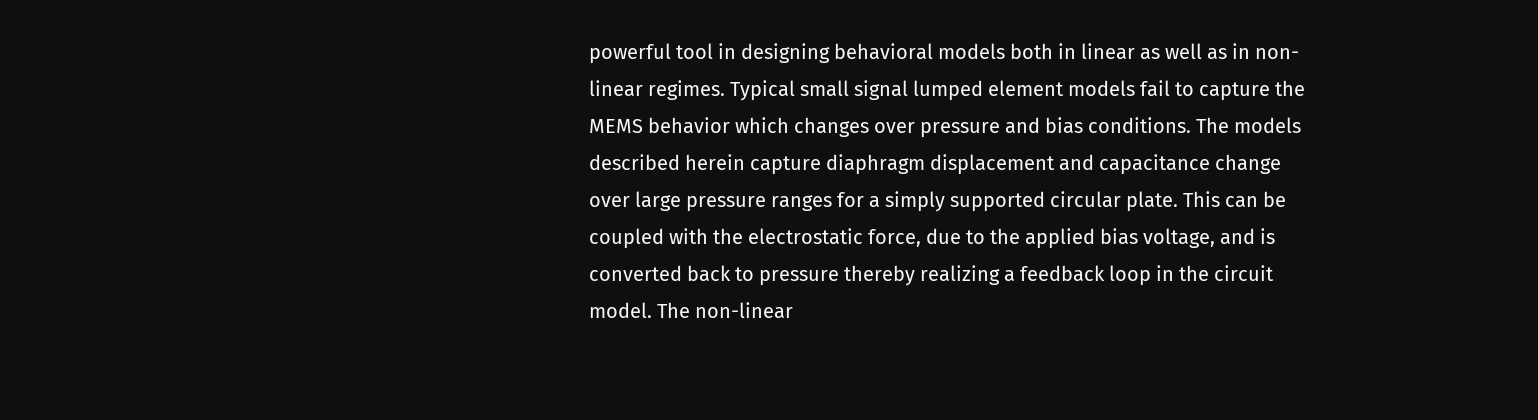powerful tool in designing behavioral models both in linear as well as in non-linear regimes. Typical small signal lumped element models fail to capture the MEMS behavior which changes over pressure and bias conditions. The models described herein capture diaphragm displacement and capacitance change over large pressure ranges for a simply supported circular plate. This can be coupled with the electrostatic force, due to the applied bias voltage, and is converted back to pressure thereby realizing a feedback loop in the circuit model. The non-linear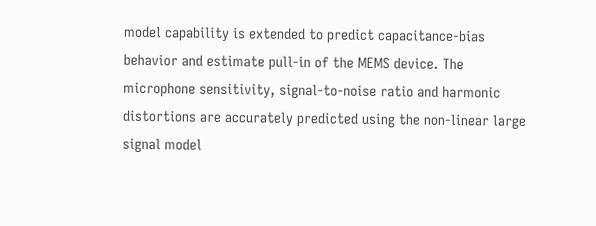model capability is extended to predict capacitance-bias behavior and estimate pull-in of the MEMS device. The microphone sensitivity, signal-to-noise ratio and harmonic distortions are accurately predicted using the non-linear large signal model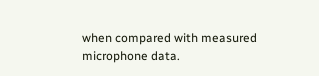when compared with measured microphone data.